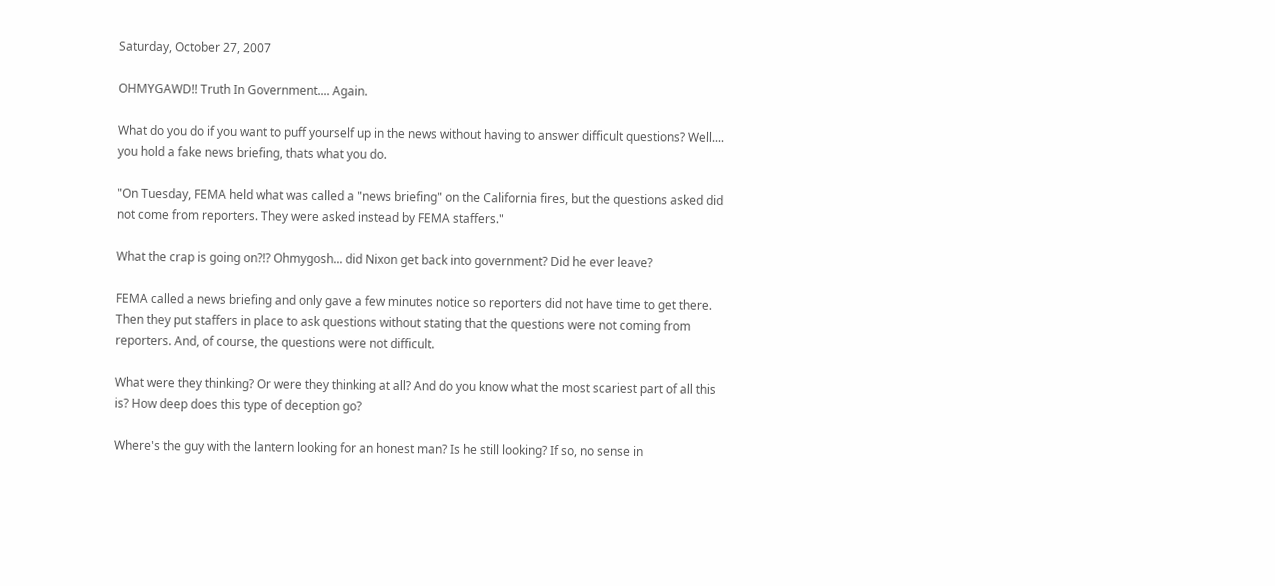Saturday, October 27, 2007

OHMYGAWD!! Truth In Government.... Again.

What do you do if you want to puff yourself up in the news without having to answer difficult questions? Well.... you hold a fake news briefing, thats what you do.

"On Tuesday, FEMA held what was called a "news briefing" on the California fires, but the questions asked did not come from reporters. They were asked instead by FEMA staffers."

What the crap is going on?!? Ohmygosh... did Nixon get back into government? Did he ever leave?

FEMA called a news briefing and only gave a few minutes notice so reporters did not have time to get there. Then they put staffers in place to ask questions without stating that the questions were not coming from reporters. And, of course, the questions were not difficult.

What were they thinking? Or were they thinking at all? And do you know what the most scariest part of all this is? How deep does this type of deception go?

Where's the guy with the lantern looking for an honest man? Is he still looking? If so, no sense in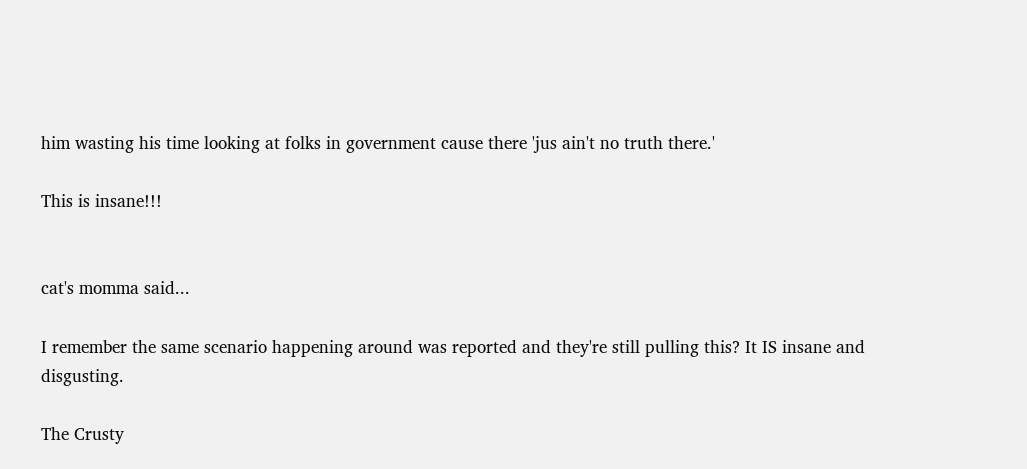him wasting his time looking at folks in government cause there 'jus ain't no truth there.'

This is insane!!!


cat's momma said...

I remember the same scenario happening around was reported and they're still pulling this? It IS insane and disgusting.

The Crusty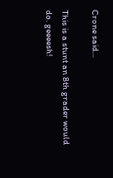Crone said...

This is a stunt an 8th grader would do. geeeesh!